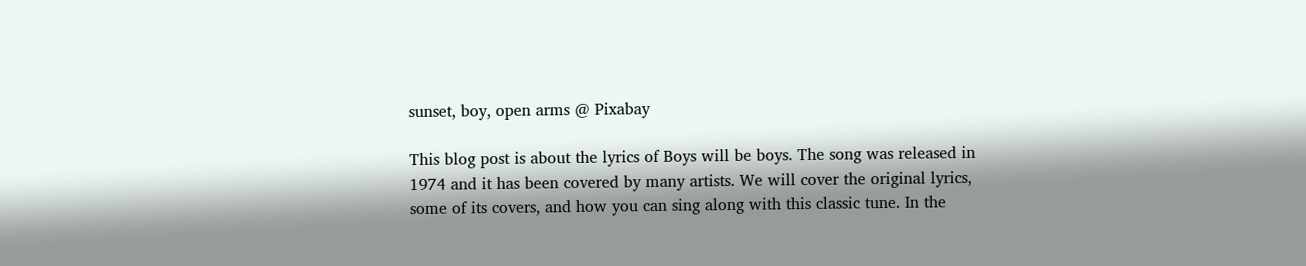sunset, boy, open arms @ Pixabay

This blog post is about the lyrics of Boys will be boys. The song was released in 1974 and it has been covered by many artists. We will cover the original lyrics, some of its covers, and how you can sing along with this classic tune. In the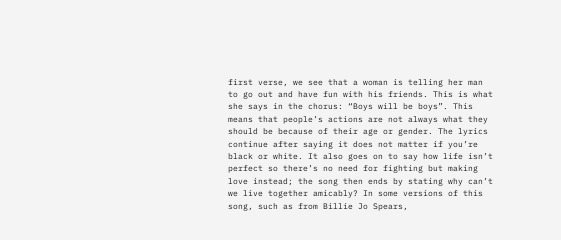first verse, we see that a woman is telling her man to go out and have fun with his friends. This is what she says in the chorus: “Boys will be boys”. This means that people’s actions are not always what they should be because of their age or gender. The lyrics continue after saying it does not matter if you’re black or white. It also goes on to say how life isn’t perfect so there’s no need for fighting but making love instead; the song then ends by stating why can’t we live together amicably? In some versions of this song, such as from Billie Jo Spears,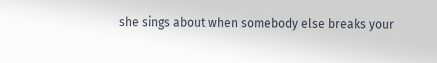she sings about when somebody else breaks your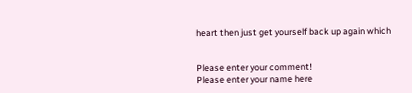heart then just get yourself back up again which


Please enter your comment!
Please enter your name here